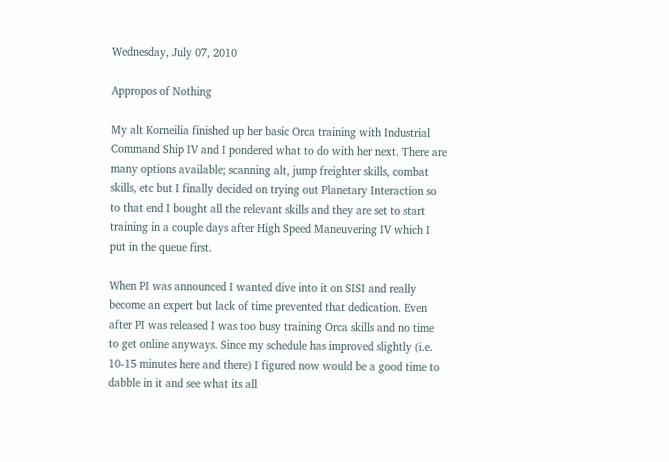Wednesday, July 07, 2010

Appropos of Nothing

My alt Korneilia finished up her basic Orca training with Industrial Command Ship IV and I pondered what to do with her next. There are many options available; scanning alt, jump freighter skills, combat skills, etc but I finally decided on trying out Planetary Interaction so to that end I bought all the relevant skills and they are set to start training in a couple days after High Speed Maneuvering IV which I put in the queue first.

When PI was announced I wanted dive into it on SISI and really become an expert but lack of time prevented that dedication. Even after PI was released I was too busy training Orca skills and no time to get online anyways. Since my schedule has improved slightly (i.e. 10-15 minutes here and there) I figured now would be a good time to dabble in it and see what its all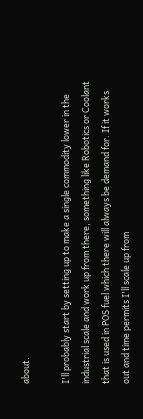about.

I'll probably start by setting up to make a single commodity lower in the industrial scale and work up from there, something like Robotics or Coolant that is used in POS fuel which there will always be demand for. If it works out and time permits I'll scale up from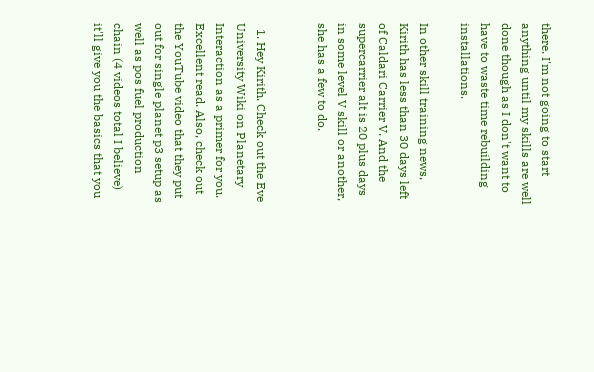there. I'm not going to start anything until my skills are well done though as I don't want to have to waste time rebuilding installations.

In other skill training news, Kirith has less than 30 days left of Caldari Carrier V. And the supercarrier alt is 20 plus days in some level V skill or another, she has a few to do.


  1. Hey Kirith. Check out the Eve University Wiki on Planetary Interaction as a primer for you. Excellent read. Also, check out the YouTube video that they put out for single planet p3 setup as well as pos fuel production chain (4 videos total I believe) it'll give you the basics that you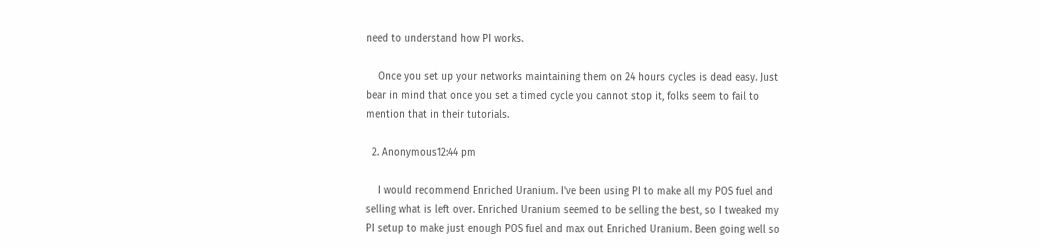need to understand how PI works.

    Once you set up your networks maintaining them on 24 hours cycles is dead easy. Just bear in mind that once you set a timed cycle you cannot stop it, folks seem to fail to mention that in their tutorials.

  2. Anonymous12:44 pm

    I would recommend Enriched Uranium. I've been using PI to make all my POS fuel and selling what is left over. Enriched Uranium seemed to be selling the best, so I tweaked my PI setup to make just enough POS fuel and max out Enriched Uranium. Been going well so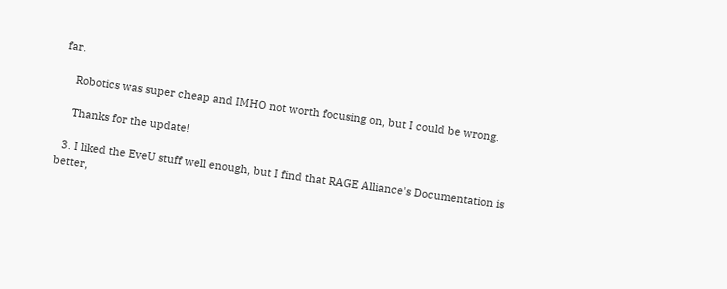far.

    Robotics was super cheap and IMHO not worth focusing on, but I could be wrong.

    Thanks for the update!

  3. I liked the EveU stuff well enough, but I find that RAGE Alliance's Documentation is better,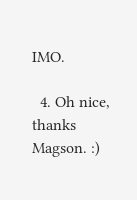IMO.

  4. Oh nice, thanks Magson. :)